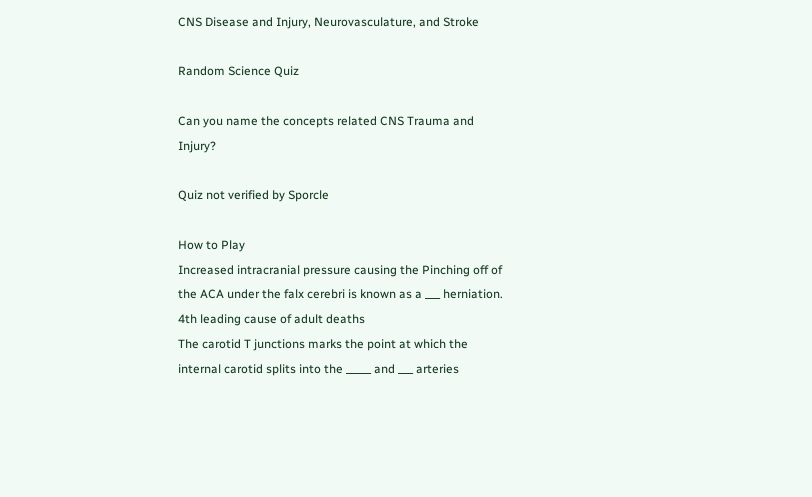CNS Disease and Injury, Neurovasculature, and Stroke

Random Science Quiz

Can you name the concepts related CNS Trauma and Injury?

Quiz not verified by Sporcle

How to Play
Increased intracranial pressure causing the Pinching off of the ACA under the falx cerebri is known as a ___ herniation.
4th leading cause of adult deaths
The carotid T junctions marks the point at which the internal carotid splits into the _____ and ___ arteries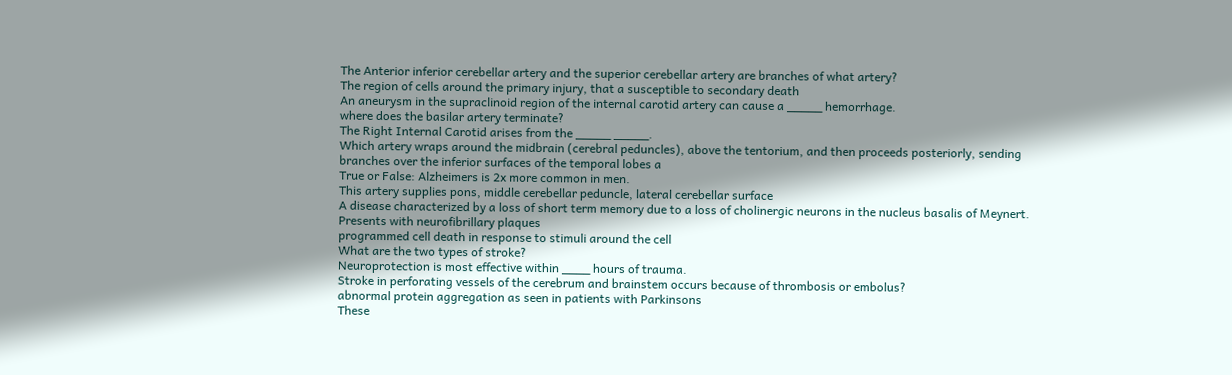The Anterior inferior cerebellar artery and the superior cerebellar artery are branches of what artery?
The region of cells around the primary injury, that a susceptible to secondary death
An aneurysm in the supraclinoid region of the internal carotid artery can cause a _____ hemorrhage.
where does the basilar artery terminate?
The Right Internal Carotid arises from the _____ _____.
Which artery wraps around the midbrain (cerebral peduncles), above the tentorium, and then proceeds posteriorly, sending branches over the inferior surfaces of the temporal lobes a
True or False: Alzheimers is 2x more common in men.
This artery supplies pons, middle cerebellar peduncle, lateral cerebellar surface
A disease characterized by a loss of short term memory due to a loss of cholinergic neurons in the nucleus basalis of Meynert. Presents with neurofibrillary plaques
programmed cell death in response to stimuli around the cell
What are the two types of stroke?
Neuroprotection is most effective within ____ hours of trauma.
Stroke in perforating vessels of the cerebrum and brainstem occurs because of thrombosis or embolus?
abnormal protein aggregation as seen in patients with Parkinsons
These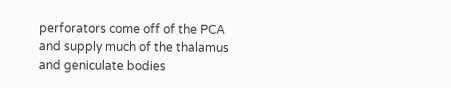perforators come off of the PCA and supply much of the thalamus and geniculate bodies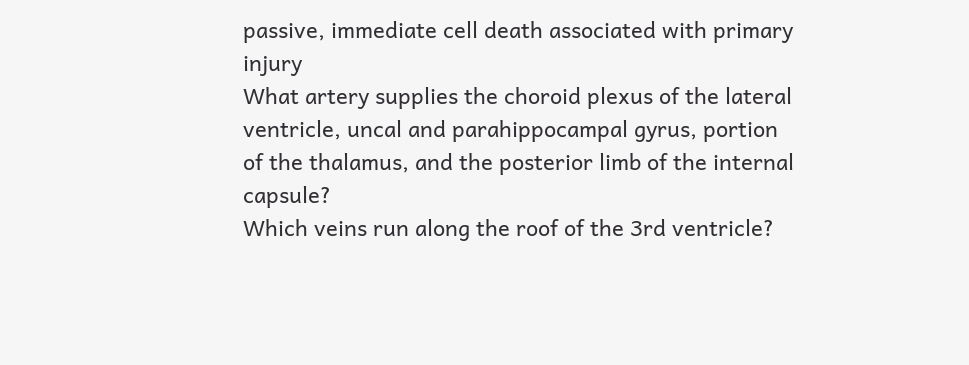passive, immediate cell death associated with primary injury
What artery supplies the choroid plexus of the lateral ventricle, uncal and parahippocampal gyrus, portion of the thalamus, and the posterior limb of the internal capsule?
Which veins run along the roof of the 3rd ventricle?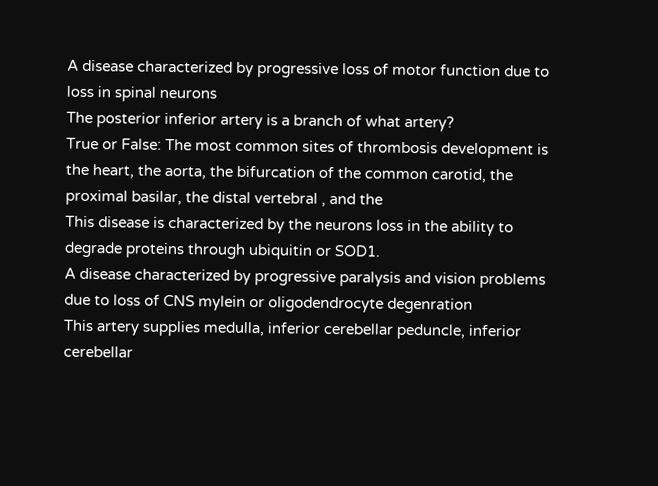A disease characterized by progressive loss of motor function due to loss in spinal neurons
The posterior inferior artery is a branch of what artery?
True or False: The most common sites of thrombosis development is the heart, the aorta, the bifurcation of the common carotid, the proximal basilar, the distal vertebral , and the
This disease is characterized by the neurons loss in the ability to degrade proteins through ubiquitin or SOD1.
A disease characterized by progressive paralysis and vision problems due to loss of CNS mylein or oligodendrocyte degenration
This artery supplies medulla, inferior cerebellar peduncle, inferior cerebellar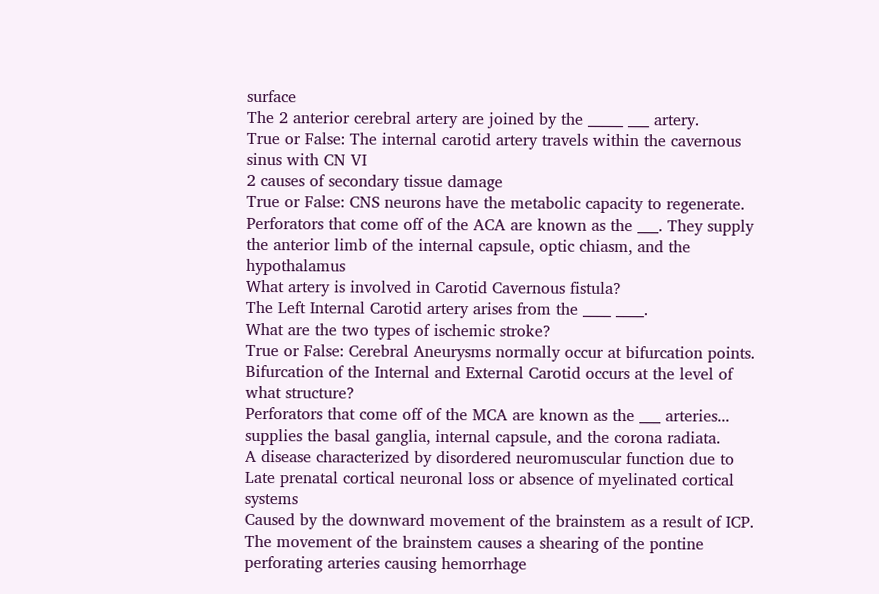surface
The 2 anterior cerebral artery are joined by the _____ ___ artery.
True or False: The internal carotid artery travels within the cavernous sinus with CN VI
2 causes of secondary tissue damage
True or False: CNS neurons have the metabolic capacity to regenerate.
Perforators that come off of the ACA are known as the ___. They supply the anterior limb of the internal capsule, optic chiasm, and the hypothalamus
What artery is involved in Carotid Cavernous fistula?
The Left Internal Carotid artery arises from the ____ ____.
What are the two types of ischemic stroke?
True or False: Cerebral Aneurysms normally occur at bifurcation points.
Bifurcation of the Internal and External Carotid occurs at the level of what structure?
Perforators that come off of the MCA are known as the ___ arteries... supplies the basal ganglia, internal capsule, and the corona radiata.
A disease characterized by disordered neuromuscular function due to Late prenatal cortical neuronal loss or absence of myelinated cortical systems
Caused by the downward movement of the brainstem as a result of ICP. The movement of the brainstem causes a shearing of the pontine perforating arteries causing hemorrhage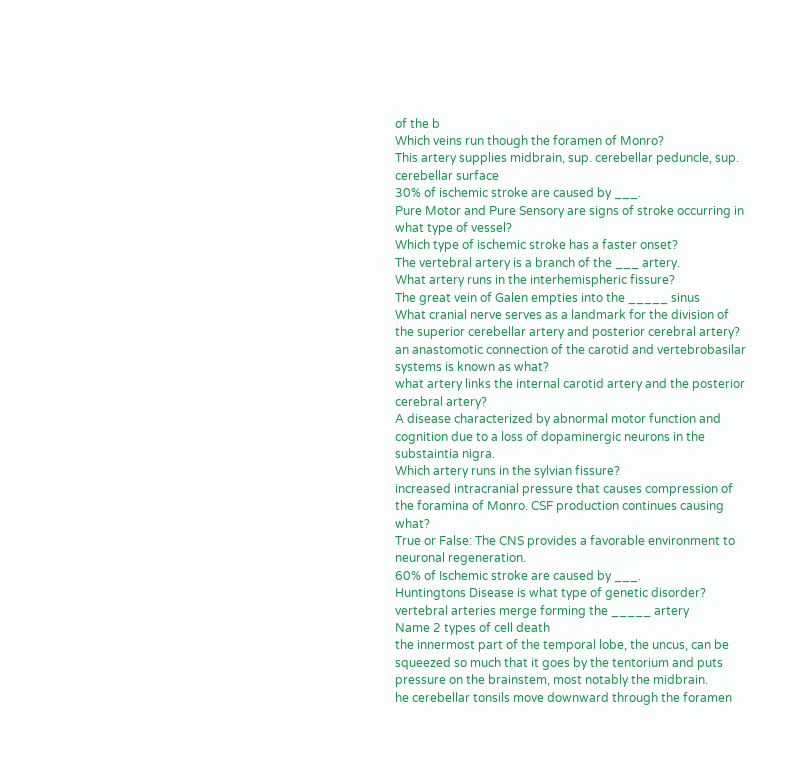of the b
Which veins run though the foramen of Monro?
This artery supplies midbrain, sup. cerebellar peduncle, sup. cerebellar surface
30% of ischemic stroke are caused by ___.
Pure Motor and Pure Sensory are signs of stroke occurring in what type of vessel?
Which type of ischemic stroke has a faster onset?
The vertebral artery is a branch of the ___ artery.
What artery runs in the interhemispheric fissure?
The great vein of Galen empties into the _____ sinus
What cranial nerve serves as a landmark for the division of the superior cerebellar artery and posterior cerebral artery?
an anastomotic connection of the carotid and vertebrobasilar systems is known as what?
what artery links the internal carotid artery and the posterior cerebral artery?
A disease characterized by abnormal motor function and cognition due to a loss of dopaminergic neurons in the substaintia nigra.
Which artery runs in the sylvian fissure?
increased intracranial pressure that causes compression of the foramina of Monro. CSF production continues causing what?
True or False: The CNS provides a favorable environment to neuronal regeneration.
60% of Ischemic stroke are caused by ___.
Huntingtons Disease is what type of genetic disorder?
vertebral arteries merge forming the _____ artery
Name 2 types of cell death
the innermost part of the temporal lobe, the uncus, can be squeezed so much that it goes by the tentorium and puts pressure on the brainstem, most notably the midbrain.
he cerebellar tonsils move downward through the foramen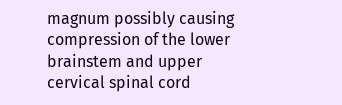magnum possibly causing compression of the lower brainstem and upper cervical spinal cord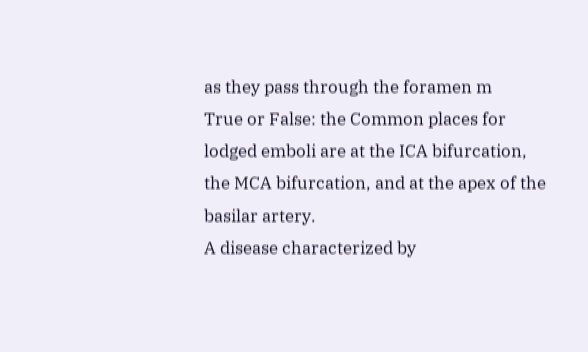as they pass through the foramen m
True or False: the Common places for lodged emboli are at the ICA bifurcation, the MCA bifurcation, and at the apex of the basilar artery.
A disease characterized by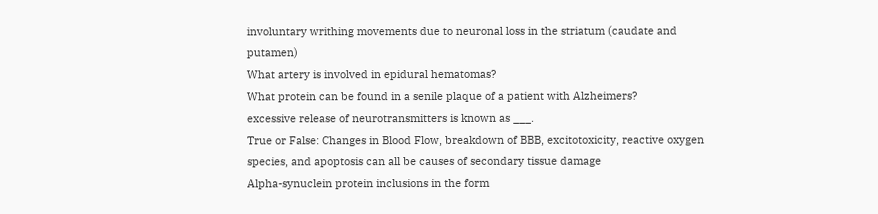involuntary writhing movements due to neuronal loss in the striatum (caudate and putamen)
What artery is involved in epidural hematomas?
What protein can be found in a senile plaque of a patient with Alzheimers?
excessive release of neurotransmitters is known as ___.
True or False: Changes in Blood Flow, breakdown of BBB, excitotoxicity, reactive oxygen species, and apoptosis can all be causes of secondary tissue damage
Alpha-synuclein protein inclusions in the form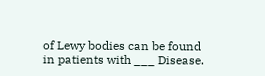of Lewy bodies can be found in patients with ___ Disease.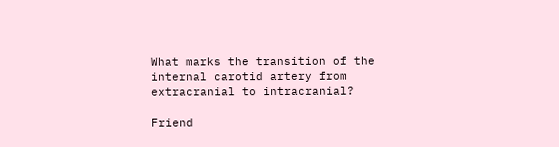What marks the transition of the internal carotid artery from extracranial to intracranial?

Friend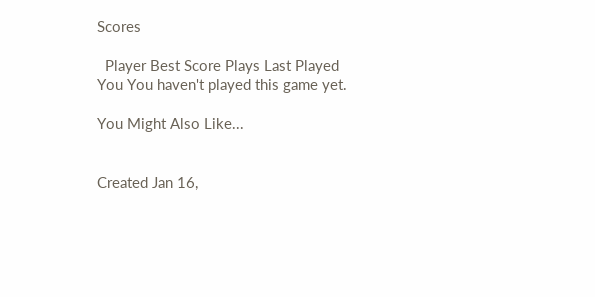Scores

  Player Best Score Plays Last Played
You You haven't played this game yet.

You Might Also Like...


Created Jan 16,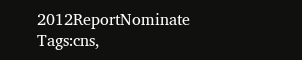2012ReportNominate
Tags:cns,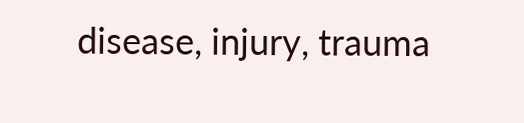disease, injury, trauma